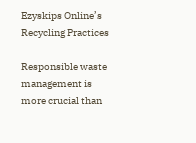Ezyskips Online’s Recycling Practices

Responsible waste management is more crucial than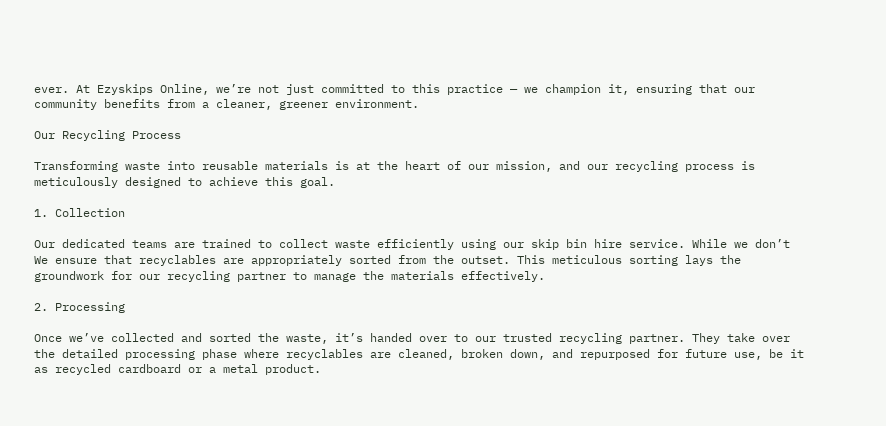ever. At Ezyskips Online, we’re not just committed to this practice — we champion it, ensuring that our community benefits from a cleaner, greener environment.

Our Recycling Process

Transforming waste into reusable materials is at the heart of our mission, and our recycling process is meticulously designed to achieve this goal.

1. Collection

Our dedicated teams are trained to collect waste efficiently using our skip bin hire service. While we don’t We ensure that recyclables are appropriately sorted from the outset. This meticulous sorting lays the groundwork for our recycling partner to manage the materials effectively.

2. Processing

Once we’ve collected and sorted the waste, it’s handed over to our trusted recycling partner. They take over the detailed processing phase where recyclables are cleaned, broken down, and repurposed for future use, be it as recycled cardboard or a metal product.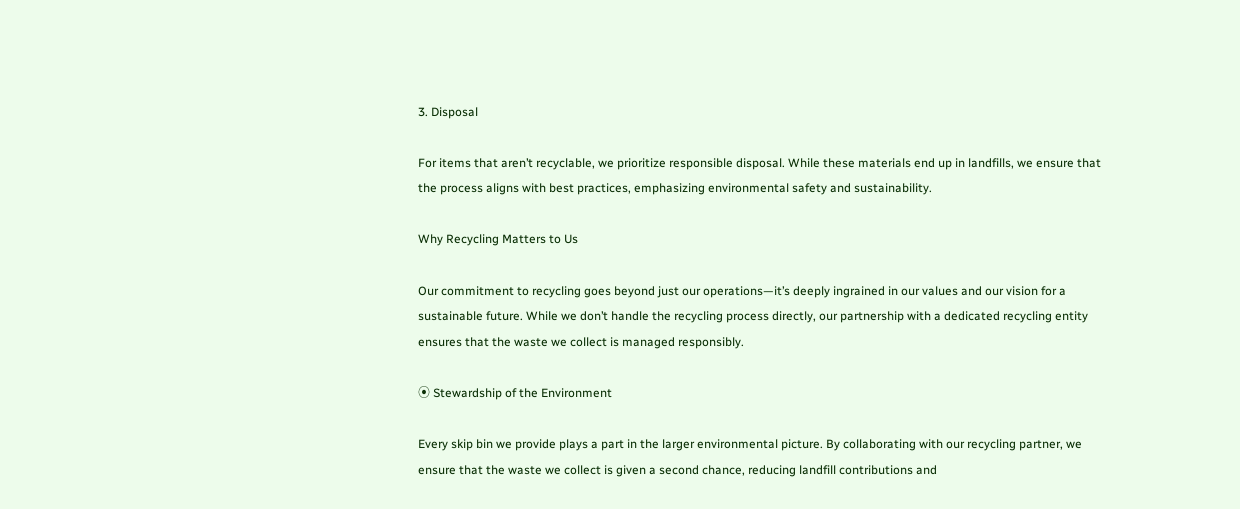3. Disposal

For items that aren’t recyclable, we prioritize responsible disposal. While these materials end up in landfills, we ensure that the process aligns with best practices, emphasizing environmental safety and sustainability.

Why Recycling Matters to Us

Our commitment to recycling goes beyond just our operations—it’s deeply ingrained in our values and our vision for a sustainable future. While we don’t handle the recycling process directly, our partnership with a dedicated recycling entity ensures that the waste we collect is managed responsibly.

⦿ Stewardship of the Environment

Every skip bin we provide plays a part in the larger environmental picture. By collaborating with our recycling partner, we ensure that the waste we collect is given a second chance, reducing landfill contributions and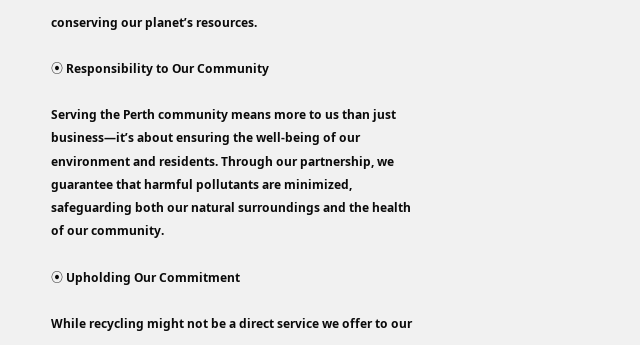conserving our planet’s resources.

⦿ Responsibility to Our Community

Serving the Perth community means more to us than just business—it’s about ensuring the well-being of our environment and residents. Through our partnership, we guarantee that harmful pollutants are minimized, safeguarding both our natural surroundings and the health of our community.

⦿ Upholding Our Commitment

While recycling might not be a direct service we offer to our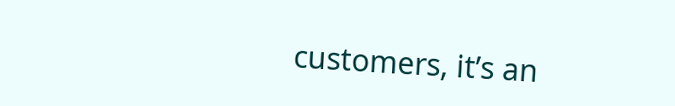customers, it’s an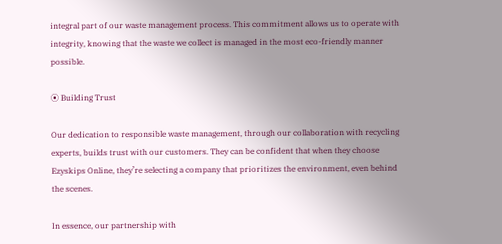integral part of our waste management process. This commitment allows us to operate with integrity, knowing that the waste we collect is managed in the most eco-friendly manner possible.

⦿ Building Trust

Our dedication to responsible waste management, through our collaboration with recycling experts, builds trust with our customers. They can be confident that when they choose Ezyskips Online, they’re selecting a company that prioritizes the environment, even behind the scenes.

In essence, our partnership with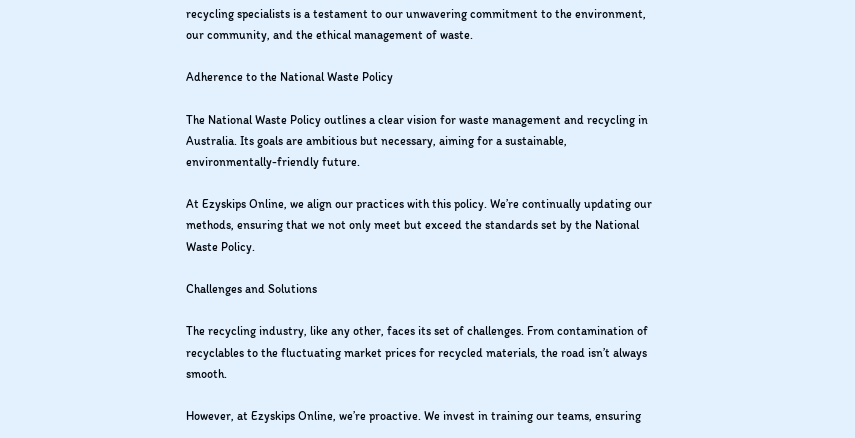recycling specialists is a testament to our unwavering commitment to the environment, our community, and the ethical management of waste.

Adherence to the National Waste Policy

The National Waste Policy outlines a clear vision for waste management and recycling in Australia. Its goals are ambitious but necessary, aiming for a sustainable, environmentally-friendly future.

At Ezyskips Online, we align our practices with this policy. We’re continually updating our methods, ensuring that we not only meet but exceed the standards set by the National Waste Policy.

Challenges and Solutions

The recycling industry, like any other, faces its set of challenges. From contamination of recyclables to the fluctuating market prices for recycled materials, the road isn’t always smooth.

However, at Ezyskips Online, we’re proactive. We invest in training our teams, ensuring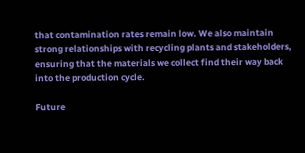that contamination rates remain low. We also maintain strong relationships with recycling plants and stakeholders, ensuring that the materials we collect find their way back into the production cycle.

Future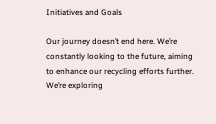Initiatives and Goals

Our journey doesn’t end here. We’re constantly looking to the future, aiming to enhance our recycling efforts further. We’re exploring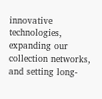innovative technologies, expanding our collection networks, and setting long-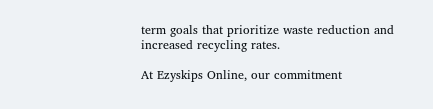term goals that prioritize waste reduction and increased recycling rates.

At Ezyskips Online, our commitment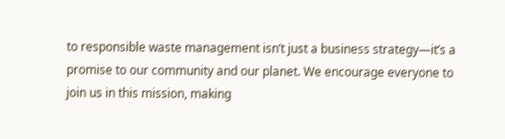to responsible waste management isn’t just a business strategy—it’s a promise to our community and our planet. We encourage everyone to join us in this mission, making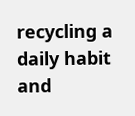recycling a daily habit and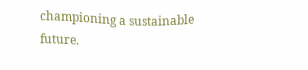championing a sustainable future.